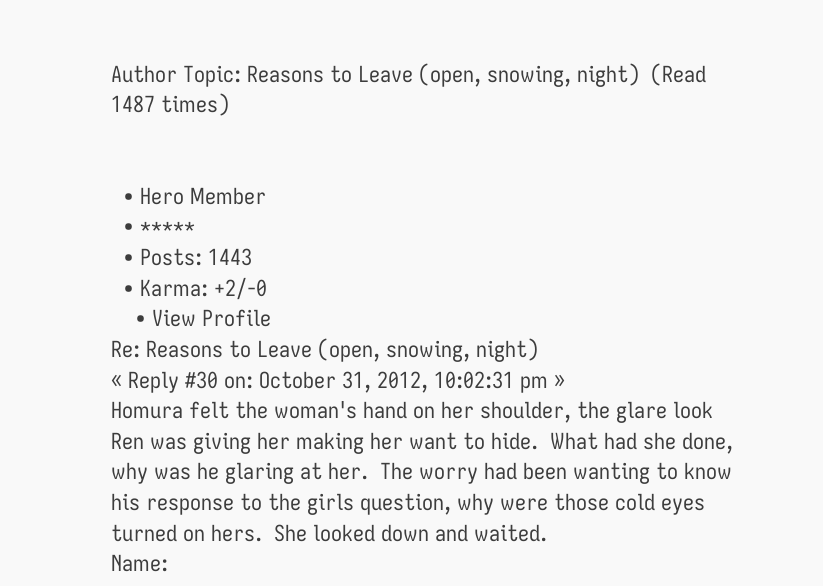Author Topic: Reasons to Leave (open, snowing, night)  (Read 1487 times)


  • Hero Member
  • *****
  • Posts: 1443
  • Karma: +2/-0
    • View Profile
Re: Reasons to Leave (open, snowing, night)
« Reply #30 on: October 31, 2012, 10:02:31 pm »
Homura felt the woman's hand on her shoulder, the glare look Ren was giving her making her want to hide.  What had she done, why was he glaring at her.  The worry had been wanting to know his response to the girls question, why were those cold eyes turned on hers.  She looked down and waited.
Name: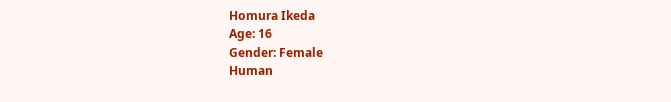Homura Ikeda
Age: 16
Gender: Female
Human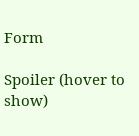Form

Spoiler (hover to show)